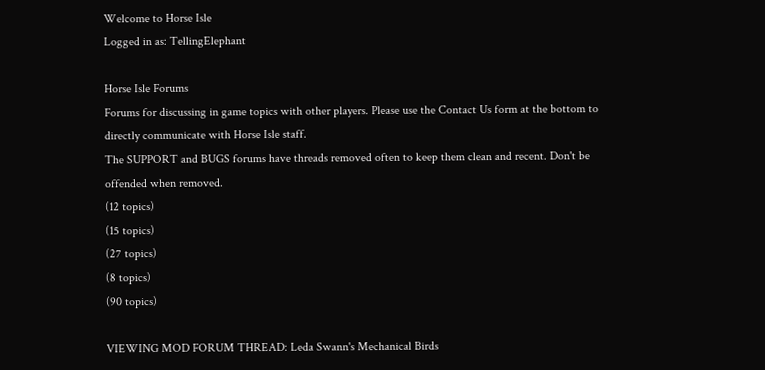Welcome to Horse Isle
Logged in as: TellingElephant

Horse Isle Forums
Forums for discussing in game topics with other players. Please use the Contact Us form at the bottom to directly communicate with Horse Isle staff.
The SUPPORT and BUGS forums have threads removed often to keep them clean and recent. Don't be offended when removed.
(12 topics)
(15 topics)
(27 topics)
(8 topics)
(90 topics)

VIEWING MOD FORUM THREAD: Leda Swann's Mechanical Birds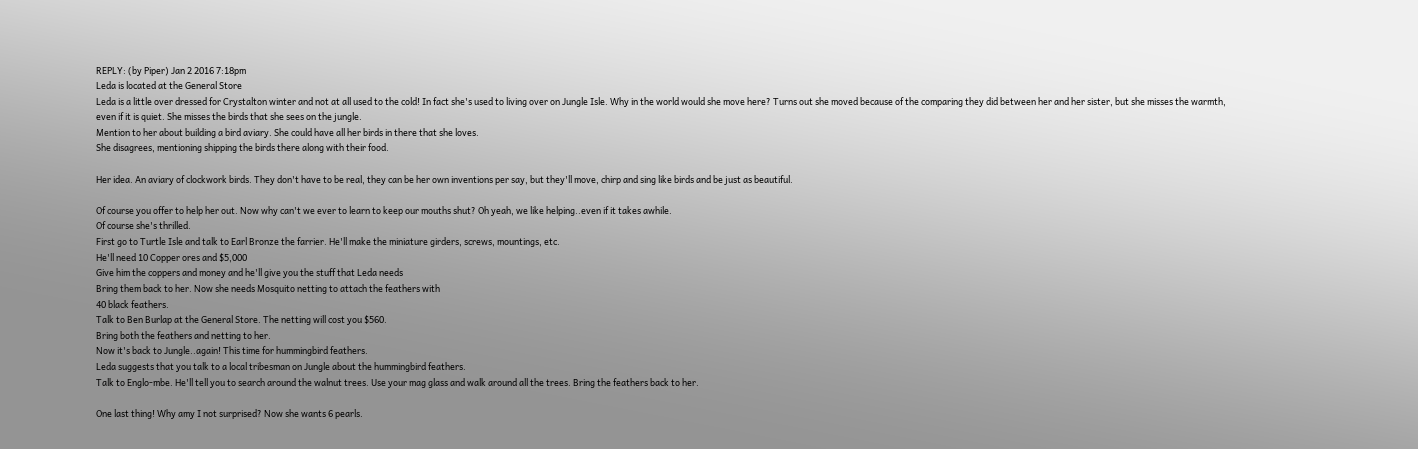REPLY: (by Piper) Jan 2 2016 7:18pm
Leda is located at the General Store
Leda is a little over dressed for Crystalton winter and not at all used to the cold! In fact she's used to living over on Jungle Isle. Why in the world would she move here? Turns out she moved because of the comparing they did between her and her sister, but she misses the warmth, even if it is quiet. She misses the birds that she sees on the jungle.
Mention to her about building a bird aviary. She could have all her birds in there that she loves.
She disagrees, mentioning shipping the birds there along with their food.

Her idea. An aviary of clockwork birds. They don't have to be real, they can be her own inventions per say, but they'll move, chirp and sing like birds and be just as beautiful.

Of course you offer to help her out. Now why can't we ever to learn to keep our mouths shut? Oh yeah, we like helping..even if it takes awhile.
Of course she's thrilled.
First go to Turtle Isle and talk to Earl Bronze the farrier. He'll make the miniature girders, screws, mountings, etc.
He'll need 10 Copper ores and $5,000
Give him the coppers and money and he'll give you the stuff that Leda needs
Bring them back to her. Now she needs Mosquito netting to attach the feathers with
40 black feathers.
Talk to Ben Burlap at the General Store. The netting will cost you $560.
Bring both the feathers and netting to her.
Now it's back to Jungle..again! This time for hummingbird feathers.
Leda suggests that you talk to a local tribesman on Jungle about the hummingbird feathers.
Talk to Englo-mbe. He'll tell you to search around the walnut trees. Use your mag glass and walk around all the trees. Bring the feathers back to her.

One last thing! Why amy I not surprised? Now she wants 6 pearls.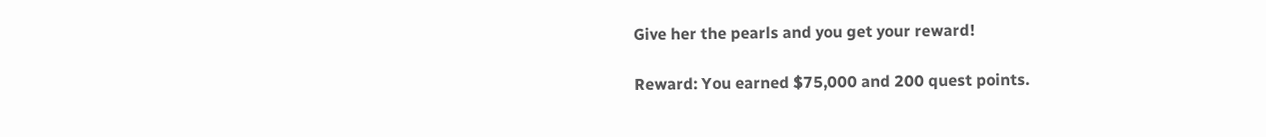Give her the pearls and you get your reward!

Reward: You earned $75,000 and 200 quest points.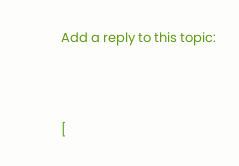Add a reply to this topic:


[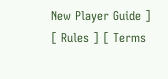New Player Guide ]
[ Rules ] [ Terms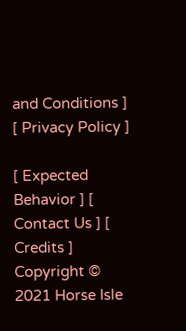and Conditions ] [ Privacy Policy ]

[ Expected Behavior ] [ Contact Us ] [ Credits ]
Copyright © 2021 Horse Isle